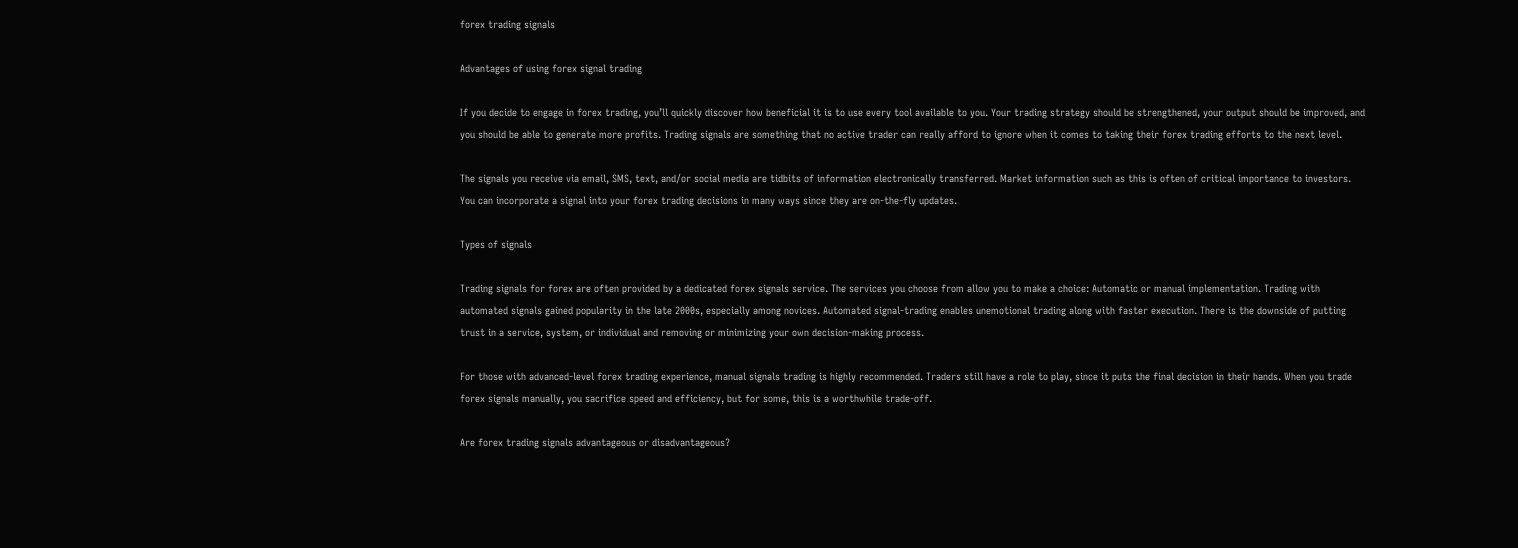forex trading signals

Advantages of using forex signal trading

If you decide to engage in forex trading, you’ll quickly discover how beneficial it is to use every tool available to you. Your trading strategy should be strengthened, your output should be improved, and you should be able to generate more profits. Trading signals are something that no active trader can really afford to ignore when it comes to taking their forex trading efforts to the next level.

The signals you receive via email, SMS, text, and/or social media are tidbits of information electronically transferred. Market information such as this is often of critical importance to investors. You can incorporate a signal into your forex trading decisions in many ways since they are on-the-fly updates.

Types of signals

Trading signals for forex are often provided by a dedicated forex signals service. The services you choose from allow you to make a choice: Automatic or manual implementation. Trading with automated signals gained popularity in the late 2000s, especially among novices. Automated signal-trading enables unemotional trading along with faster execution. There is the downside of putting trust in a service, system, or individual and removing or minimizing your own decision-making process.

For those with advanced-level forex trading experience, manual signals trading is highly recommended. Traders still have a role to play, since it puts the final decision in their hands. When you trade forex signals manually, you sacrifice speed and efficiency, but for some, this is a worthwhile trade-off.

Are forex trading signals advantageous or disadvantageous?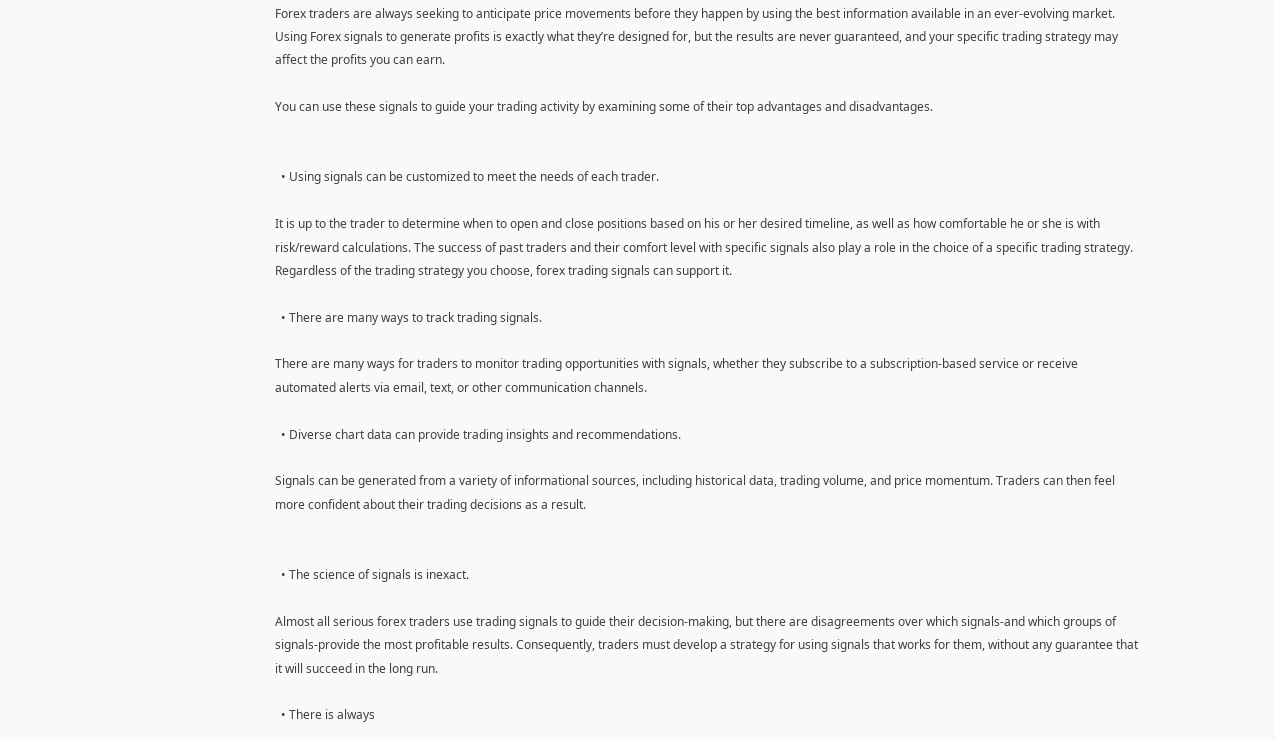Forex traders are always seeking to anticipate price movements before they happen by using the best information available in an ever-evolving market. Using Forex signals to generate profits is exactly what they’re designed for, but the results are never guaranteed, and your specific trading strategy may affect the profits you can earn.

You can use these signals to guide your trading activity by examining some of their top advantages and disadvantages.


  • Using signals can be customized to meet the needs of each trader.

It is up to the trader to determine when to open and close positions based on his or her desired timeline, as well as how comfortable he or she is with risk/reward calculations. The success of past traders and their comfort level with specific signals also play a role in the choice of a specific trading strategy. Regardless of the trading strategy you choose, forex trading signals can support it.

  • There are many ways to track trading signals.

There are many ways for traders to monitor trading opportunities with signals, whether they subscribe to a subscription-based service or receive automated alerts via email, text, or other communication channels.

  • Diverse chart data can provide trading insights and recommendations.

Signals can be generated from a variety of informational sources, including historical data, trading volume, and price momentum. Traders can then feel more confident about their trading decisions as a result.


  • The science of signals is inexact.

Almost all serious forex traders use trading signals to guide their decision-making, but there are disagreements over which signals-and which groups of signals-provide the most profitable results. Consequently, traders must develop a strategy for using signals that works for them, without any guarantee that it will succeed in the long run.

  • There is always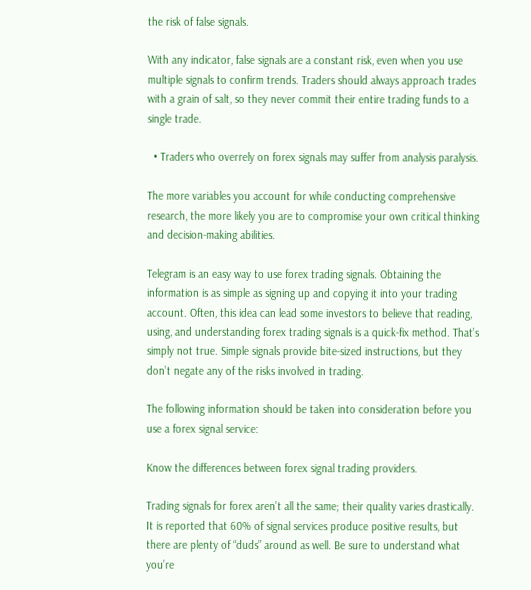the risk of false signals.

With any indicator, false signals are a constant risk, even when you use multiple signals to confirm trends. Traders should always approach trades with a grain of salt, so they never commit their entire trading funds to a single trade.

  • Traders who overrely on forex signals may suffer from analysis paralysis.

The more variables you account for while conducting comprehensive research, the more likely you are to compromise your own critical thinking and decision-making abilities.

Telegram is an easy way to use forex trading signals. Obtaining the information is as simple as signing up and copying it into your trading account. Often, this idea can lead some investors to believe that reading, using, and understanding forex trading signals is a quick-fix method. That’s simply not true. Simple signals provide bite-sized instructions, but they don’t negate any of the risks involved in trading.

The following information should be taken into consideration before you use a forex signal service:

Know the differences between forex signal trading providers.

Trading signals for forex aren’t all the same; their quality varies drastically. It is reported that 60% of signal services produce positive results, but there are plenty of “duds” around as well. Be sure to understand what you’re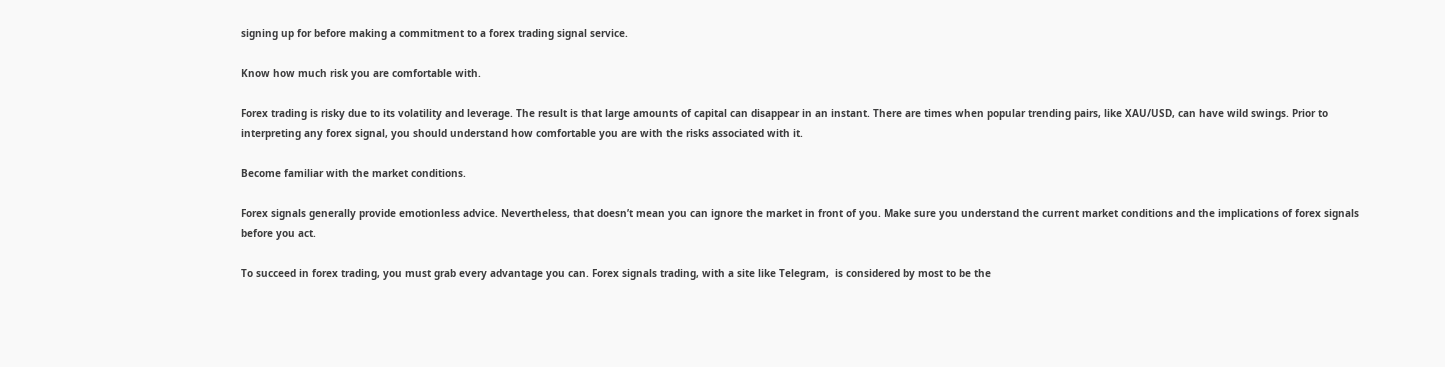signing up for before making a commitment to a forex trading signal service.

Know how much risk you are comfortable with.

Forex trading is risky due to its volatility and leverage. The result is that large amounts of capital can disappear in an instant. There are times when popular trending pairs, like XAU/USD, can have wild swings. Prior to interpreting any forex signal, you should understand how comfortable you are with the risks associated with it.

Become familiar with the market conditions.

Forex signals generally provide emotionless advice. Nevertheless, that doesn’t mean you can ignore the market in front of you. Make sure you understand the current market conditions and the implications of forex signals before you act.

To succeed in forex trading, you must grab every advantage you can. Forex signals trading, with a site like Telegram,  is considered by most to be the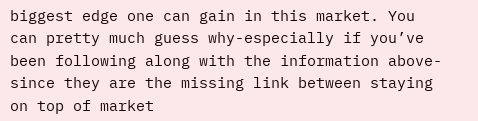biggest edge one can gain in this market. You can pretty much guess why-especially if you’ve been following along with the information above-since they are the missing link between staying on top of market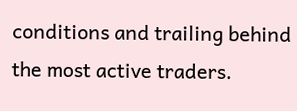conditions and trailing behind the most active traders.